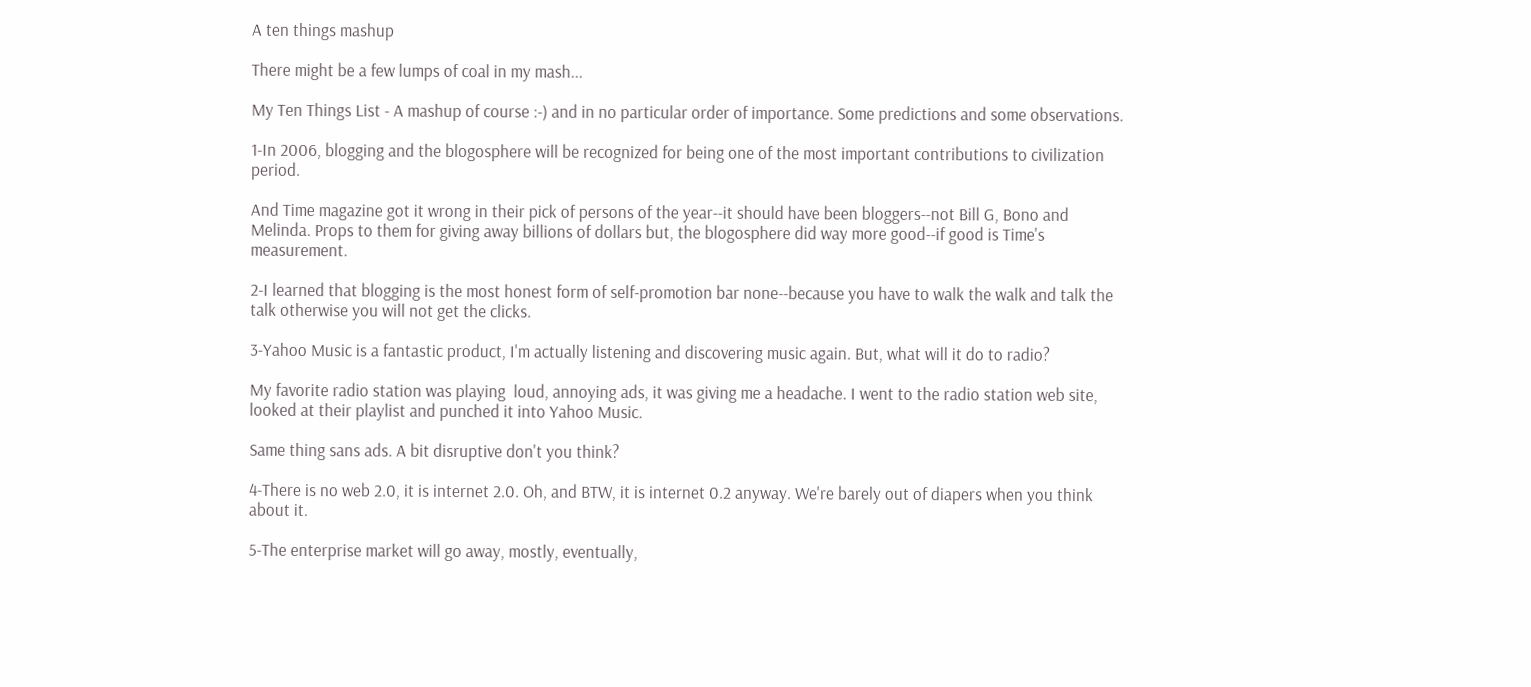A ten things mashup

There might be a few lumps of coal in my mash...

My Ten Things List - A mashup of course :-) and in no particular order of importance. Some predictions and some observations.

1-In 2006, blogging and the blogosphere will be recognized for being one of the most important contributions to civilization period.

And Time magazine got it wrong in their pick of persons of the year--it should have been bloggers--not Bill G, Bono and Melinda. Props to them for giving away billions of dollars but, the blogosphere did way more good--if good is Time's measurement.

2-I learned that blogging is the most honest form of self-promotion bar none--because you have to walk the walk and talk the talk otherwise you will not get the clicks.

3-Yahoo Music is a fantastic product, I'm actually listening and discovering music again. But, what will it do to radio?

My favorite radio station was playing  loud, annoying ads, it was giving me a headache. I went to the radio station web site, looked at their playlist and punched it into Yahoo Music.

Same thing sans ads. A bit disruptive don't you think?

4-There is no web 2.0, it is internet 2.0. Oh, and BTW, it is internet 0.2 anyway. We're barely out of diapers when you think about it.

5-The enterprise market will go away, mostly, eventually,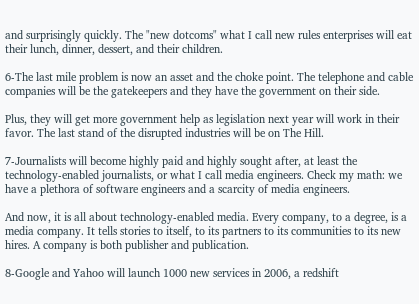and surprisingly quickly. The "new dotcoms" what I call new rules enterprises will eat their lunch, dinner, dessert, and their children.

6-The last mile problem is now an asset and the choke point. The telephone and cable companies will be the gatekeepers and they have the government on their side.

Plus, they will get more government help as legislation next year will work in their favor. The last stand of the disrupted industries will be on The Hill.

7-Journalists will become highly paid and highly sought after, at least the technology-enabled journalists, or what I call media engineers. Check my math: we have a plethora of software engineers and a scarcity of media engineers.

And now, it is all about technology-enabled media. Every company, to a degree, is a media company. It tells stories to itself, to its partners to its communities to its new hires. A company is both publisher and publication.

8-Google and Yahoo will launch 1000 new services in 2006, a redshift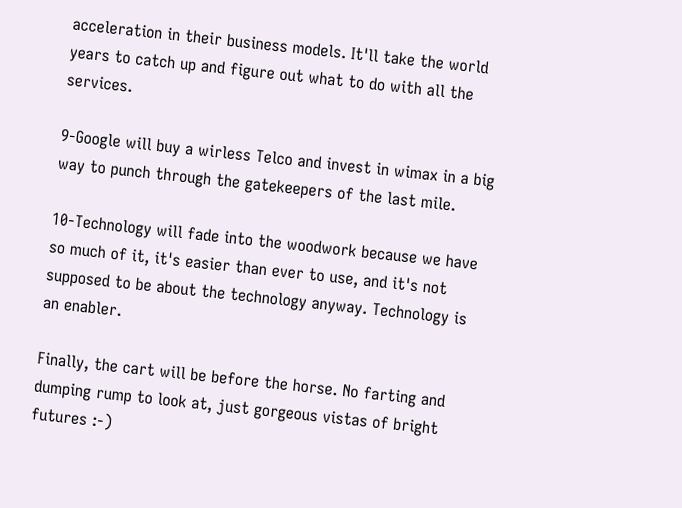acceleration in their business models. It'll take the world years to catch up and figure out what to do with all the services.

9-Google will buy a wirless Telco and invest in wimax in a big way to punch through the gatekeepers of the last mile.

10-Technology will fade into the woodwork because we have so much of it, it's easier than ever to use, and it's not supposed to be about the technology anyway. Technology is an enabler.

Finally, the cart will be before the horse. No farting and dumping rump to look at, just gorgeous vistas of bright futures :-)